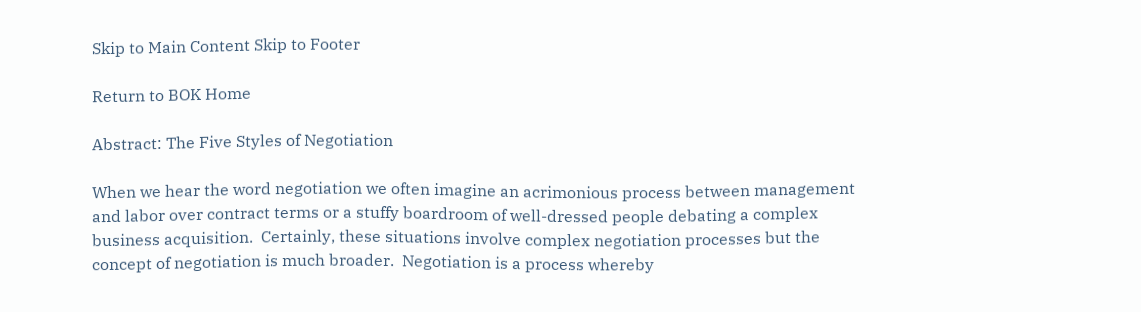Skip to Main Content Skip to Footer

Return to BOK Home

Abstract: The Five Styles of Negotiation

When we hear the word negotiation we often imagine an acrimonious process between management and labor over contract terms or a stuffy boardroom of well-dressed people debating a complex business acquisition.  Certainly, these situations involve complex negotiation processes but the concept of negotiation is much broader.  Negotiation is a process whereby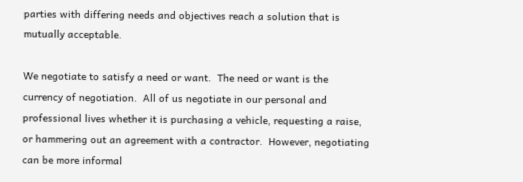parties with differing needs and objectives reach a solution that is mutually acceptable.

We negotiate to satisfy a need or want.  The need or want is the currency of negotiation.  All of us negotiate in our personal and professional lives whether it is purchasing a vehicle, requesting a raise, or hammering out an agreement with a contractor.  However, negotiating can be more informal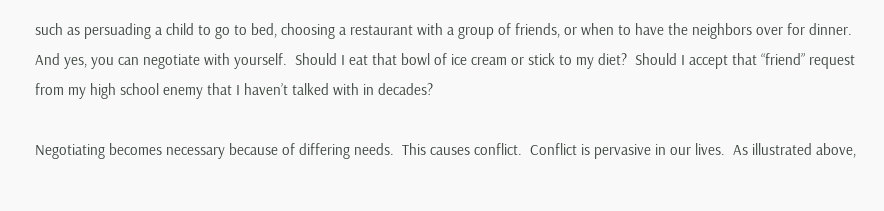such as persuading a child to go to bed, choosing a restaurant with a group of friends, or when to have the neighbors over for dinner.  And yes, you can negotiate with yourself.  Should I eat that bowl of ice cream or stick to my diet?  Should I accept that “friend” request from my high school enemy that I haven’t talked with in decades?

Negotiating becomes necessary because of differing needs.  This causes conflict.  Conflict is pervasive in our lives.  As illustrated above,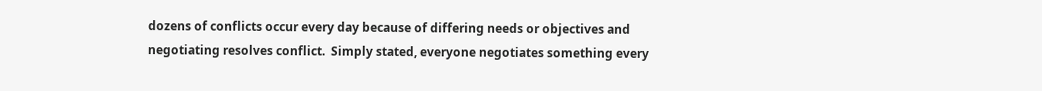dozens of conflicts occur every day because of differing needs or objectives and negotiating resolves conflict.  Simply stated, everyone negotiates something every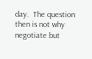day.  The question then is not why negotiate but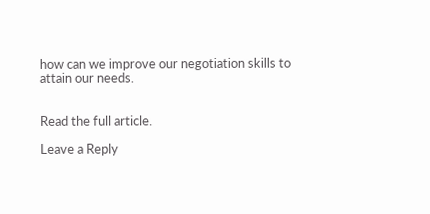how can we improve our negotiation skills to attain our needs.


Read the full article.

Leave a Reply